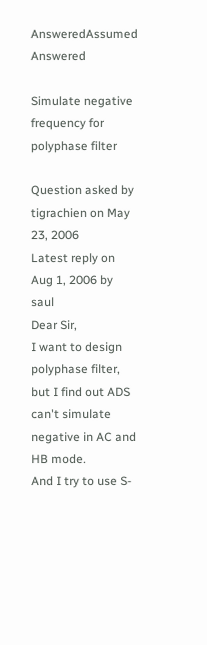AnsweredAssumed Answered

Simulate negative frequency for polyphase filter

Question asked by tigrachien on May 23, 2006
Latest reply on Aug 1, 2006 by saul
Dear Sir,
I want to design polyphase filter, but I find out ADS can't simulate negative in AC and HB mode.
And I try to use S-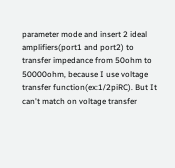parameter mode and insert 2 ideal amplifiers(port1 and port2) to transfer impedance from 50ohm to 50000ohm, because I use voltage transfer function(ex:1/2piRC). But It can't match on voltage transfer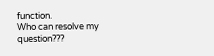function.
Who can resolve my question???